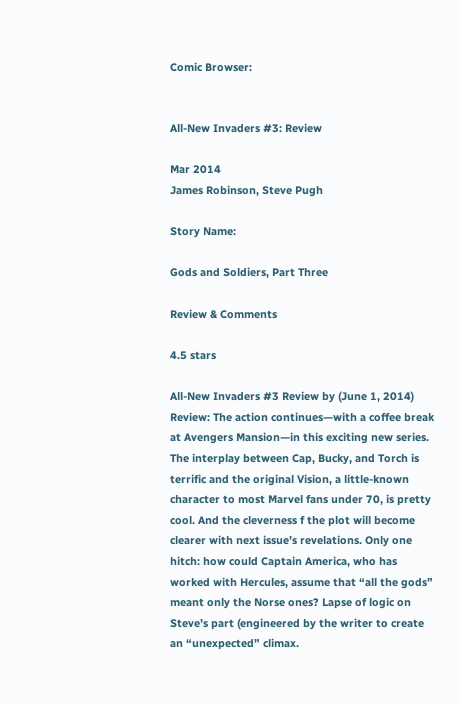Comic Browser:


All-New Invaders #3: Review

Mar 2014
James Robinson, Steve Pugh

Story Name:

Gods and Soldiers, Part Three

Review & Comments

4.5 stars

All-New Invaders #3 Review by (June 1, 2014)
Review: The action continues—with a coffee break at Avengers Mansion—in this exciting new series. The interplay between Cap, Bucky, and Torch is terrific and the original Vision, a little-known character to most Marvel fans under 70, is pretty cool. And the cleverness f the plot will become clearer with next issue’s revelations. Only one hitch: how could Captain America, who has worked with Hercules, assume that “all the gods” meant only the Norse ones? Lapse of logic on Steve’s part (engineered by the writer to create an “unexpected” climax.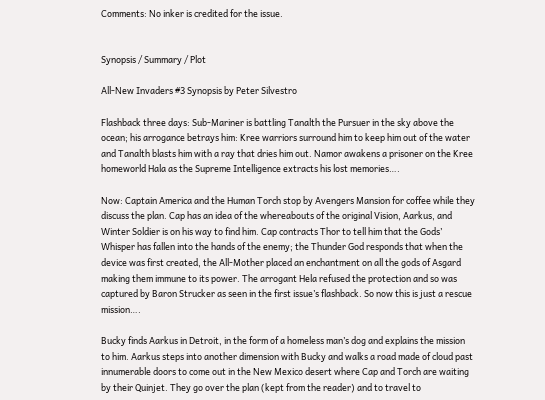Comments: No inker is credited for the issue.


Synopsis / Summary / Plot

All-New Invaders #3 Synopsis by Peter Silvestro

Flashback three days: Sub-Mariner is battling Tanalth the Pursuer in the sky above the ocean; his arrogance betrays him: Kree warriors surround him to keep him out of the water and Tanalth blasts him with a ray that dries him out. Namor awakens a prisoner on the Kree homeworld Hala as the Supreme Intelligence extracts his lost memories….

Now: Captain America and the Human Torch stop by Avengers Mansion for coffee while they discuss the plan. Cap has an idea of the whereabouts of the original Vision, Aarkus, and Winter Soldier is on his way to find him. Cap contracts Thor to tell him that the Gods’ Whisper has fallen into the hands of the enemy; the Thunder God responds that when the device was first created, the All-Mother placed an enchantment on all the gods of Asgard making them immune to its power. The arrogant Hela refused the protection and so was captured by Baron Strucker as seen in the first issue’s flashback. So now this is just a rescue mission….

Bucky finds Aarkus in Detroit, in the form of a homeless man’s dog and explains the mission to him. Aarkus steps into another dimension with Bucky and walks a road made of cloud past innumerable doors to come out in the New Mexico desert where Cap and Torch are waiting by their Quinjet. They go over the plan (kept from the reader) and to travel to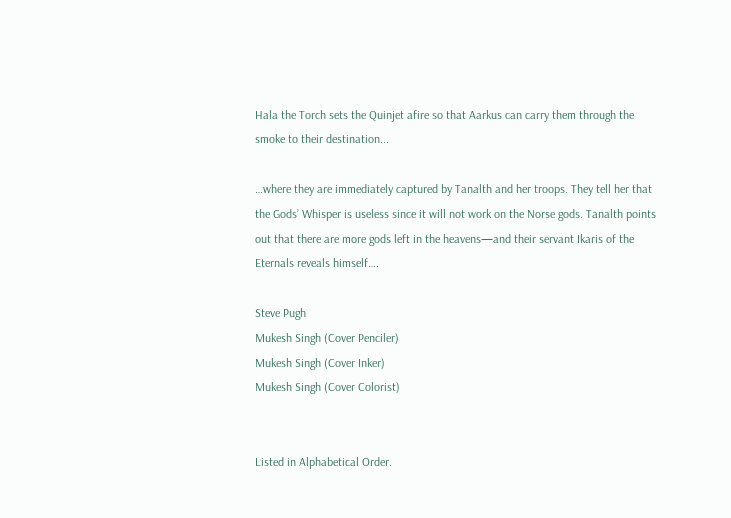Hala the Torch sets the Quinjet afire so that Aarkus can carry them through the smoke to their destination...

…where they are immediately captured by Tanalth and her troops. They tell her that the Gods’ Whisper is useless since it will not work on the Norse gods. Tanalth points out that there are more gods left in the heavens—and their servant Ikaris of the Eternals reveals himself….

Steve Pugh
Mukesh Singh (Cover Penciler)
Mukesh Singh (Cover Inker)
Mukesh Singh (Cover Colorist)


Listed in Alphabetical Order.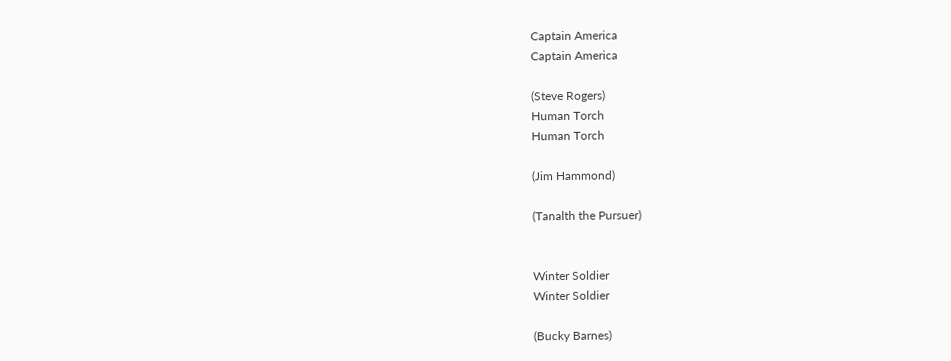Captain America
Captain America

(Steve Rogers)
Human Torch
Human Torch

(Jim Hammond)

(Tanalth the Pursuer)


Winter Soldier
Winter Soldier

(Bucky Barnes)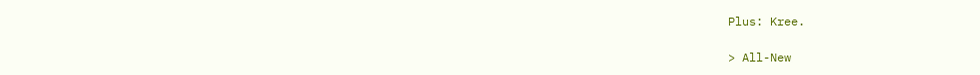Plus: Kree.

> All-New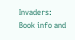Invaders: Book info and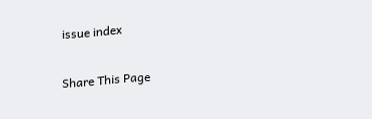issue index

Share This Page